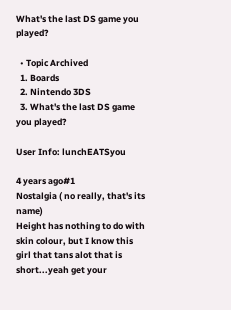What's the last DS game you played?

  • Topic Archived
  1. Boards
  2. Nintendo 3DS
  3. What's the last DS game you played?

User Info: lunchEATSyou

4 years ago#1
Nostalgia ( no really, that's its name)
Height has nothing to do with skin colour, but I know this girl that tans alot that is short...yeah get your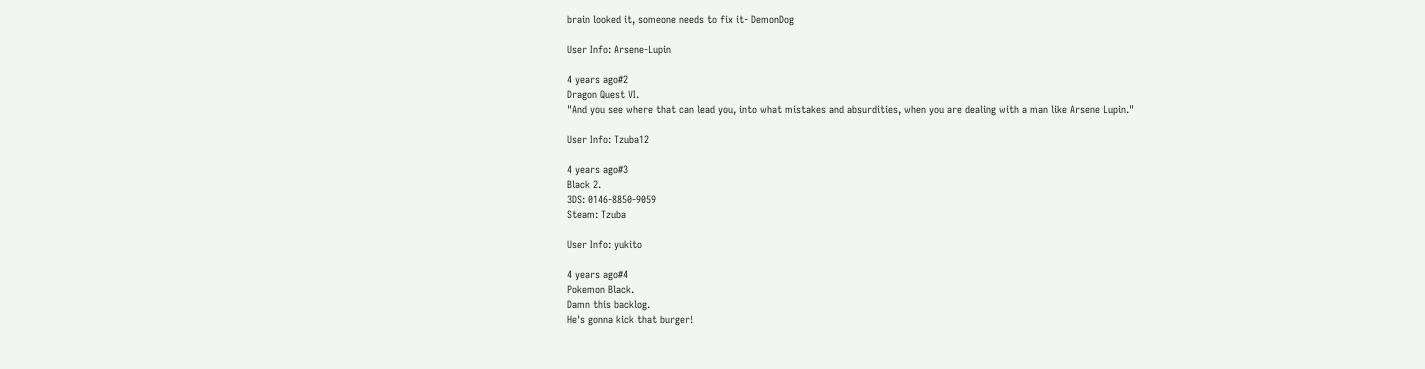brain looked it, someone needs to fix it- DemonDog

User Info: Arsene-Lupin

4 years ago#2
Dragon Quest VI.
"And you see where that can lead you, into what mistakes and absurdities, when you are dealing with a man like Arsene Lupin."

User Info: Tzuba12

4 years ago#3
Black 2.
3DS: 0146-8850-9059
Steam: Tzuba

User Info: yukito

4 years ago#4
Pokemon Black.
Damn this backlog.
He's gonna kick that burger!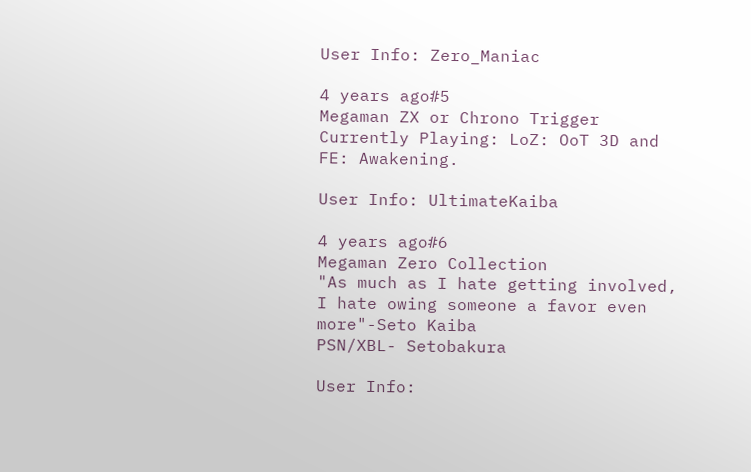User Info: Zero_Maniac

4 years ago#5
Megaman ZX or Chrono Trigger
Currently Playing: LoZ: OoT 3D and FE: Awakening.

User Info: UltimateKaiba

4 years ago#6
Megaman Zero Collection
"As much as I hate getting involved, I hate owing someone a favor even more"-Seto Kaiba
PSN/XBL- Setobakura

User Info: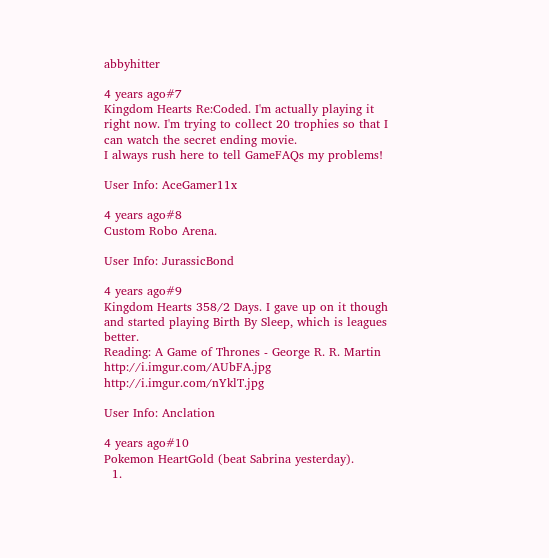abbyhitter

4 years ago#7
Kingdom Hearts Re:Coded. I'm actually playing it right now. I'm trying to collect 20 trophies so that I can watch the secret ending movie.
I always rush here to tell GameFAQs my problems!

User Info: AceGamer11x

4 years ago#8
Custom Robo Arena.

User Info: JurassicBond

4 years ago#9
Kingdom Hearts 358/2 Days. I gave up on it though and started playing Birth By Sleep, which is leagues better.
Reading: A Game of Thrones - George R. R. Martin
http://i.imgur.com/AUbFA.jpg http://i.imgur.com/nYklT.jpg

User Info: Anclation

4 years ago#10
Pokemon HeartGold (beat Sabrina yesterday).
  1.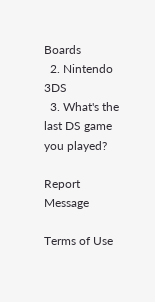Boards
  2. Nintendo 3DS
  3. What's the last DS game you played?

Report Message

Terms of Use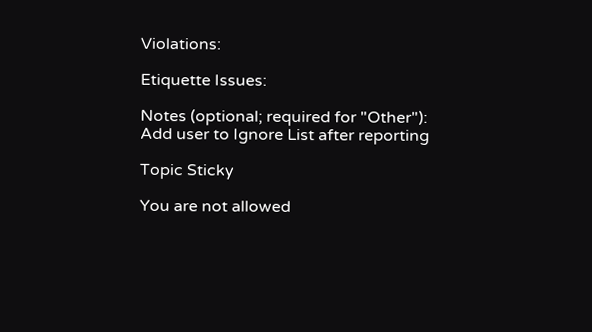Violations:

Etiquette Issues:

Notes (optional; required for "Other"):
Add user to Ignore List after reporting

Topic Sticky

You are not allowed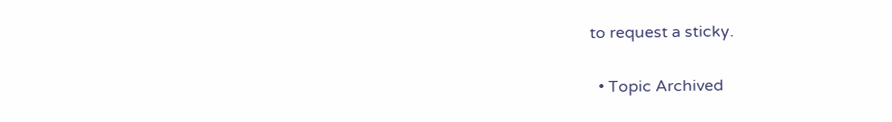to request a sticky.

  • Topic Archived